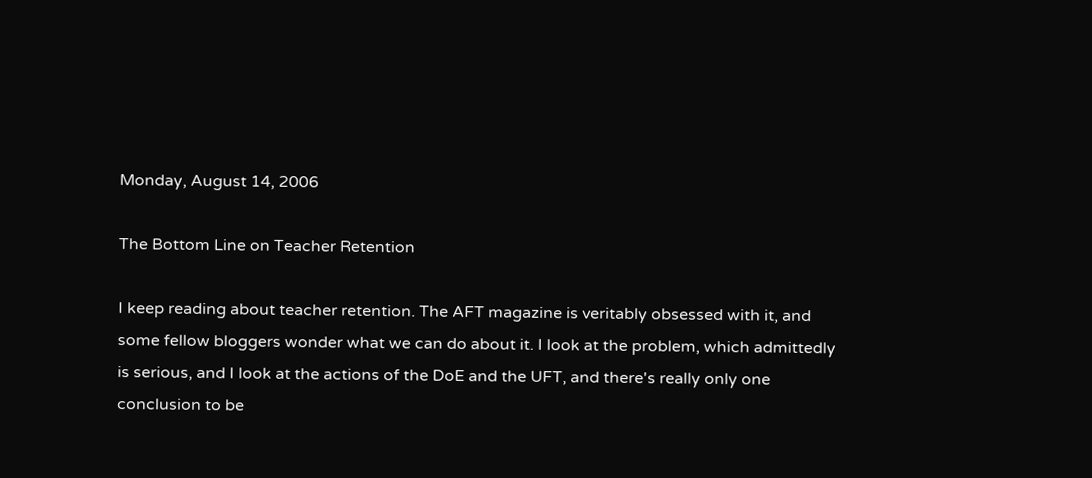Monday, August 14, 2006

The Bottom Line on Teacher Retention

I keep reading about teacher retention. The AFT magazine is veritably obsessed with it, and some fellow bloggers wonder what we can do about it. I look at the problem, which admittedly is serious, and I look at the actions of the DoE and the UFT, and there's really only one conclusion to be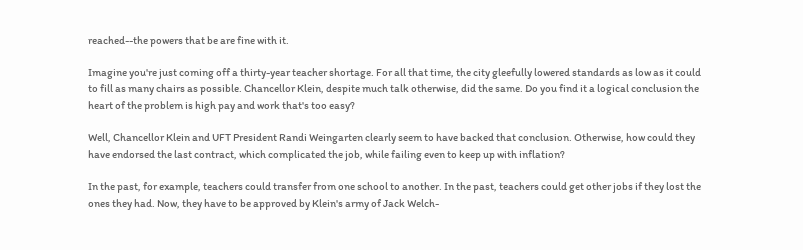reached--the powers that be are fine with it.

Imagine you're just coming off a thirty-year teacher shortage. For all that time, the city gleefully lowered standards as low as it could to fill as many chairs as possible. Chancellor Klein, despite much talk otherwise, did the same. Do you find it a logical conclusion the heart of the problem is high pay and work that's too easy?

Well, Chancellor Klein and UFT President Randi Weingarten clearly seem to have backed that conclusion. Otherwise, how could they have endorsed the last contract, which complicated the job, while failing even to keep up with inflation?

In the past, for example, teachers could transfer from one school to another. In the past, teachers could get other jobs if they lost the ones they had. Now, they have to be approved by Klein's army of Jack Welch-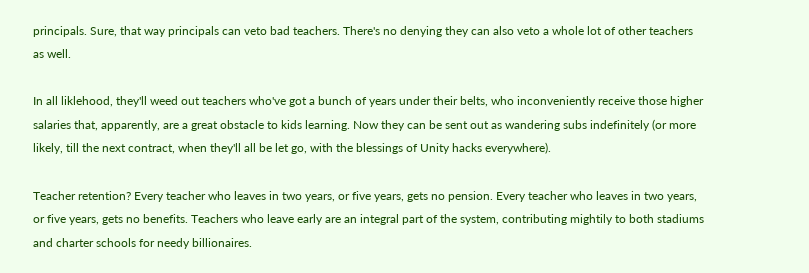principals. Sure, that way principals can veto bad teachers. There's no denying they can also veto a whole lot of other teachers as well.

In all liklehood, they'll weed out teachers who've got a bunch of years under their belts, who inconveniently receive those higher salaries that, apparently, are a great obstacle to kids learning. Now they can be sent out as wandering subs indefinitely (or more likely, till the next contract, when they'll all be let go, with the blessings of Unity hacks everywhere).

Teacher retention? Every teacher who leaves in two years, or five years, gets no pension. Every teacher who leaves in two years, or five years, gets no benefits. Teachers who leave early are an integral part of the system, contributing mightily to both stadiums and charter schools for needy billionaires.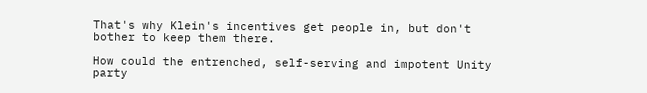That's why Klein's incentives get people in, but don't bother to keep them there.

How could the entrenched, self-serving and impotent Unity party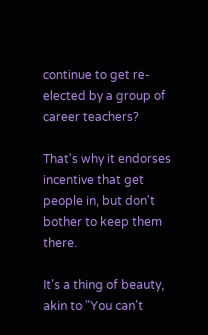continue to get re-elected by a group of career teachers?

That's why it endorses incentive that get people in, but don't bother to keep them there.

It's a thing of beauty, akin to "You can't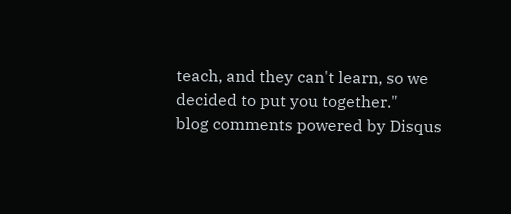teach, and they can't learn, so we decided to put you together."
blog comments powered by Disqus